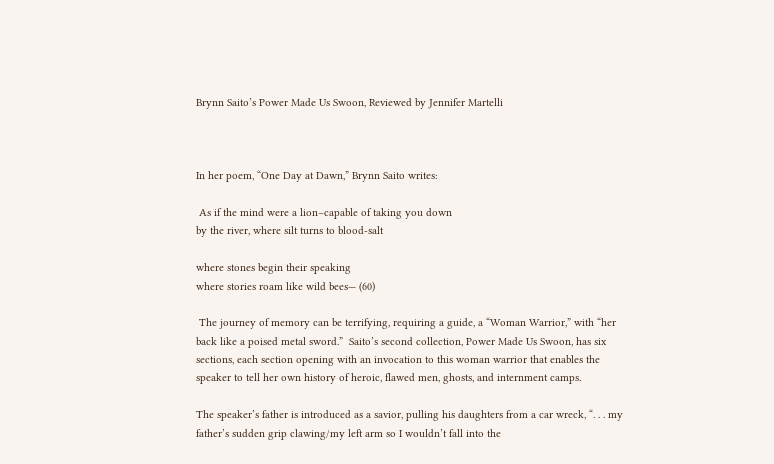Brynn Saito’s Power Made Us Swoon, Reviewed by Jennifer Martelli



In her poem, “One Day at Dawn,” Brynn Saito writes:

 As if the mind were a lion–capable of taking you down
by the river, where silt turns to blood-salt

where stones begin their speaking
where stories roam like wild bees— (60)

 The journey of memory can be terrifying, requiring a guide, a “Woman Warrior,” with “her back like a poised metal sword.”  Saito’s second collection, Power Made Us Swoon, has six sections, each section opening with an invocation to this woman warrior that enables the speaker to tell her own history of heroic, flawed men, ghosts, and internment camps.

The speaker’s father is introduced as a savior, pulling his daughters from a car wreck, “. . . my father’s sudden grip clawing/my left arm so I wouldn’t fall into the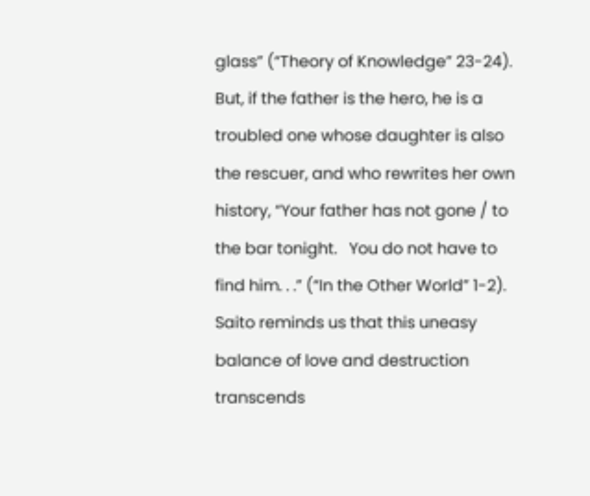glass” (“Theory of Knowledge” 23-24).  But, if the father is the hero, he is a troubled one whose daughter is also the rescuer, and who rewrites her own history, “Your father has not gone / to the bar tonight.   You do not have to find him. . .” (“In the Other World” 1-2). Saito reminds us that this uneasy balance of love and destruction transcends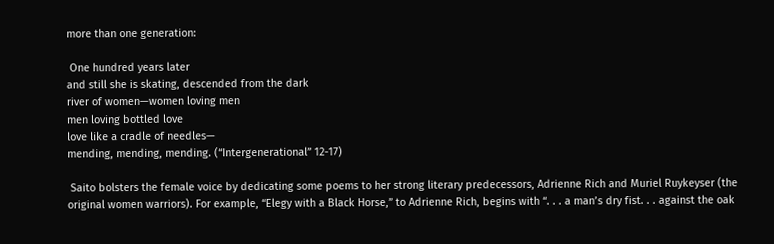more than one generation:

 One hundred years later
and still she is skating, descended from the dark
river of women—women loving men
men loving bottled love
love like a cradle of needles—
mending, mending, mending. (“Intergenerational” 12-17)

 Saito bolsters the female voice by dedicating some poems to her strong literary predecessors, Adrienne Rich and Muriel Ruykeyser (the original women warriors). For example, “Elegy with a Black Horse,” to Adrienne Rich, begins with “. . . a man’s dry fist. . . against the oak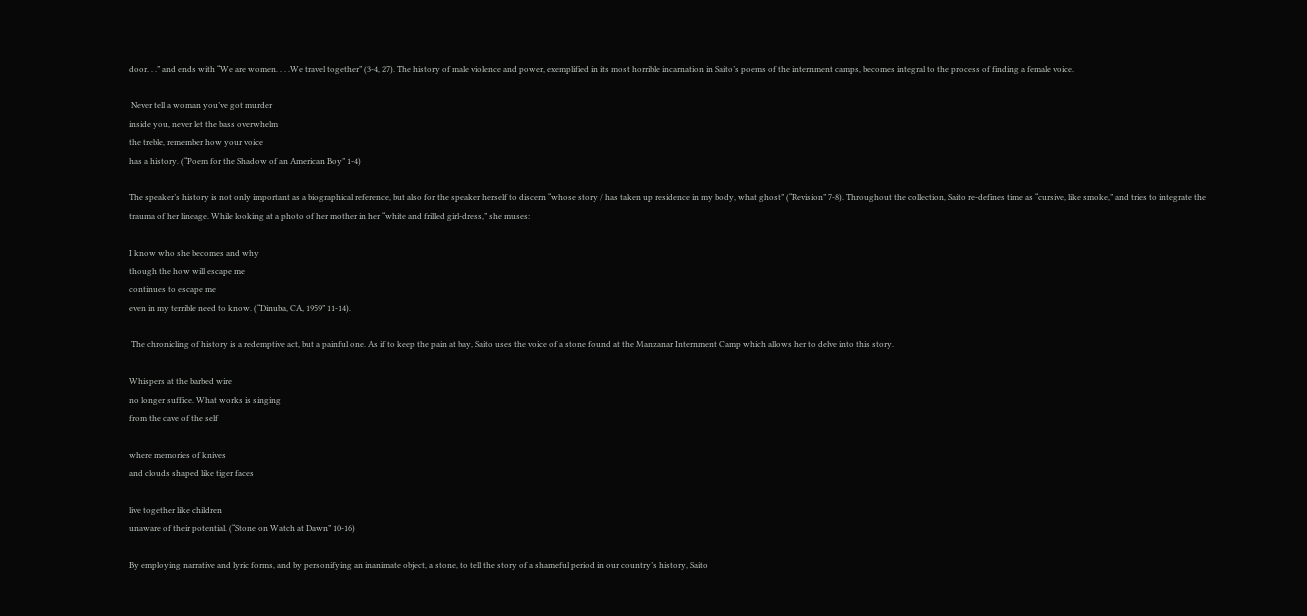door. . .” and ends with “We are women. . . .We travel together” (3-4, 27). The history of male violence and power, exemplified in its most horrible incarnation in Saito’s poems of the internment camps, becomes integral to the process of finding a female voice.

 Never tell a woman you’ve got murder
inside you, never let the bass overwhelm
the treble, remember how your voice
has a history. (“Poem for the Shadow of an American Boy” 1-4)

The speaker’s history is not only important as a biographical reference, but also for the speaker herself to discern “whose story / has taken up residence in my body, what ghost” (“Revision” 7-8). Throughout the collection, Saito re-defines time as “cursive, like smoke,” and tries to integrate the trauma of her lineage. While looking at a photo of her mother in her “white and frilled girl-dress,” she muses:

I know who she becomes and why
though the how will escape me
continues to escape me
even in my terrible need to know. (“Dinuba, CA, 1959” 11-14).

 The chronicling of history is a redemptive act, but a painful one. As if to keep the pain at bay, Saito uses the voice of a stone found at the Manzanar Internment Camp which allows her to delve into this story.

Whispers at the barbed wire
no longer suffice. What works is singing
from the cave of the self

where memories of knives
and clouds shaped like tiger faces

live together like children
unaware of their potential. (“Stone on Watch at Dawn” 10-16)

By employing narrative and lyric forms, and by personifying an inanimate object, a stone, to tell the story of a shameful period in our country’s history, Saito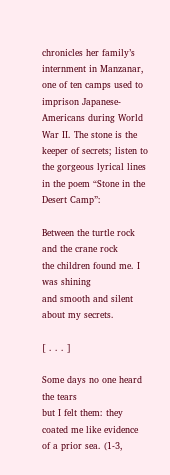chronicles her family’s internment in Manzanar, one of ten camps used to imprison Japanese-Americans during World War II. The stone is the keeper of secrets; listen to the gorgeous lyrical lines in the poem “Stone in the Desert Camp”:

Between the turtle rock and the crane rock
the children found me. I was shining
and smooth and silent about my secrets.

[ . . . ]

Some days no one heard the tears
but I felt them: they coated me like evidence
of a prior sea. (1-3,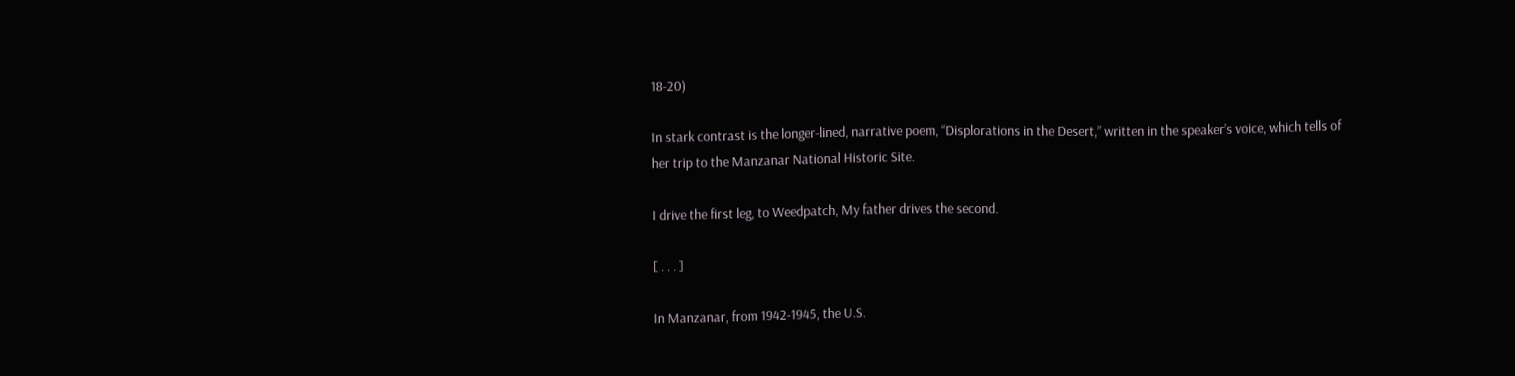18-20)

In stark contrast is the longer-lined, narrative poem, “Displorations in the Desert,” written in the speaker’s voice, which tells of her trip to the Manzanar National Historic Site.

I drive the first leg, to Weedpatch, My father drives the second.

[ . . . ]

In Manzanar, from 1942-1945, the U.S.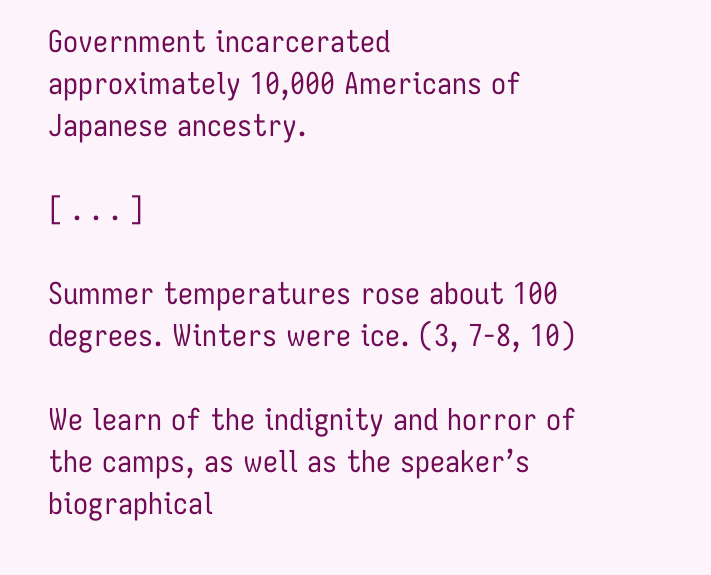Government incarcerated approximately 10,000 Americans of Japanese ancestry.

[ . . . ]

Summer temperatures rose about 100 degrees. Winters were ice. (3, 7-8, 10)

We learn of the indignity and horror of the camps, as well as the speaker’s biographical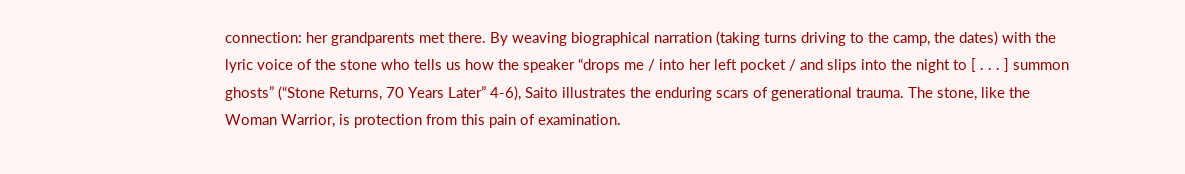connection: her grandparents met there. By weaving biographical narration (taking turns driving to the camp, the dates) with the lyric voice of the stone who tells us how the speaker “drops me / into her left pocket / and slips into the night to [ . . . ] summon ghosts” (“Stone Returns, 70 Years Later” 4-6), Saito illustrates the enduring scars of generational trauma. The stone, like the Woman Warrior, is protection from this pain of examination.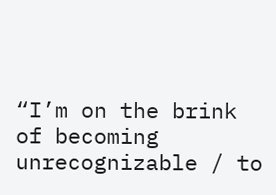“I’m on the brink of becoming unrecognizable / to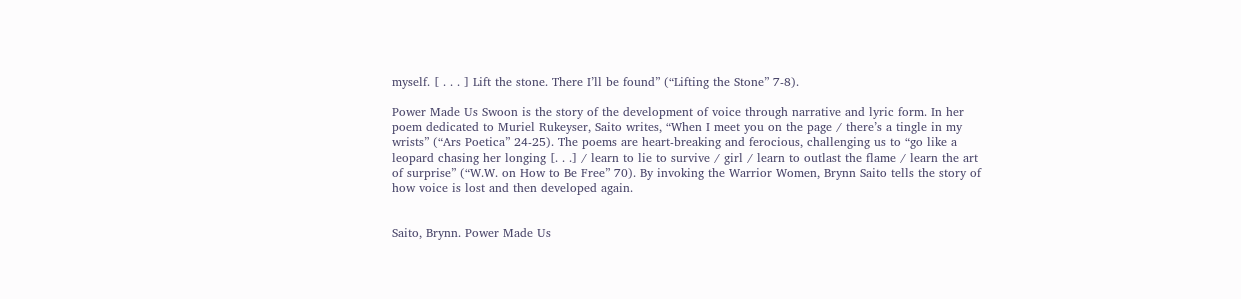myself. [ . . . ] Lift the stone. There I’ll be found” (“Lifting the Stone” 7-8).

Power Made Us Swoon is the story of the development of voice through narrative and lyric form. In her poem dedicated to Muriel Rukeyser, Saito writes, “When I meet you on the page / there’s a tingle in my wrists” (“Ars Poetica” 24-25). The poems are heart-breaking and ferocious, challenging us to “go like a leopard chasing her longing [. . .] / learn to lie to survive / girl / learn to outlast the flame / learn the art of surprise” (“W.W. on How to Be Free” 70). By invoking the Warrior Women, Brynn Saito tells the story of how voice is lost and then developed again.


Saito, Brynn. Power Made Us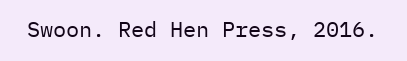Swoon. Red Hen Press, 2016.